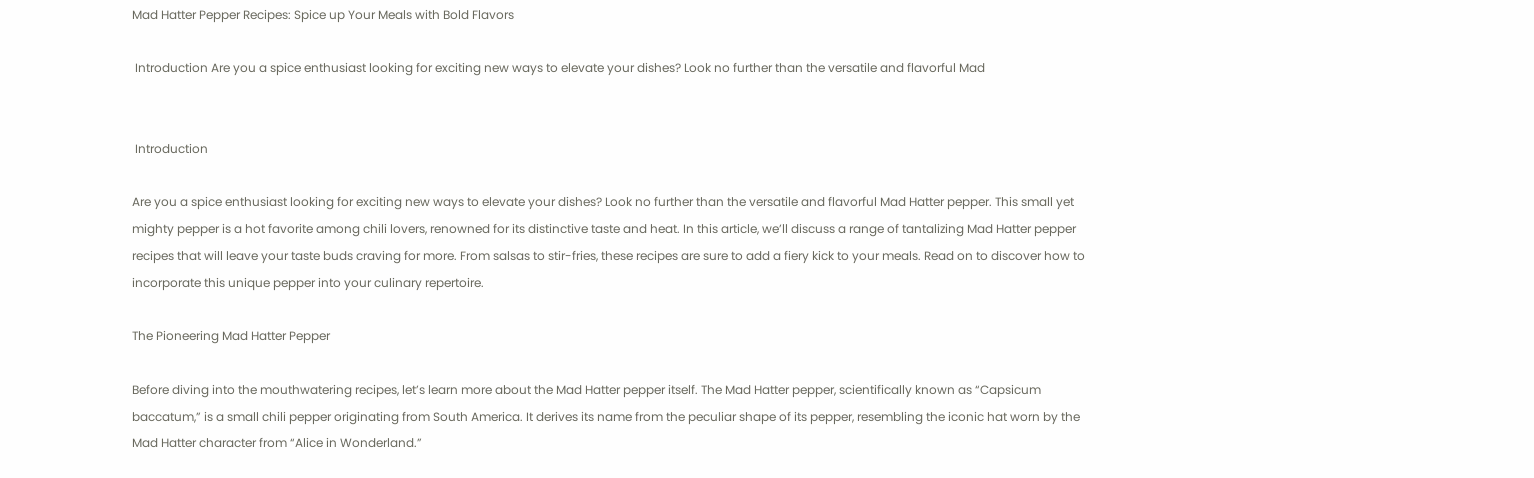Mad Hatter Pepper Recipes: Spice up Your Meals with Bold Flavors

 Introduction Are you a spice enthusiast looking for exciting new ways to elevate your dishes? Look no further than the versatile and flavorful Mad


 Introduction

Are you a spice enthusiast looking for exciting new ways to elevate your dishes? Look no further than the versatile and flavorful Mad Hatter pepper. This small yet mighty pepper is a hot favorite among chili lovers, renowned for its distinctive taste and heat. In this article, we’ll discuss a range of tantalizing Mad Hatter pepper recipes that will leave your taste buds craving for more. From salsas to stir-fries, these recipes are sure to add a fiery kick to your meals. Read on to discover how to incorporate this unique pepper into your culinary repertoire.

The Pioneering Mad Hatter Pepper

Before diving into the mouthwatering recipes, let’s learn more about the Mad Hatter pepper itself. The Mad Hatter pepper, scientifically known as “Capsicum baccatum,” is a small chili pepper originating from South America. It derives its name from the peculiar shape of its pepper, resembling the iconic hat worn by the Mad Hatter character from “Alice in Wonderland.”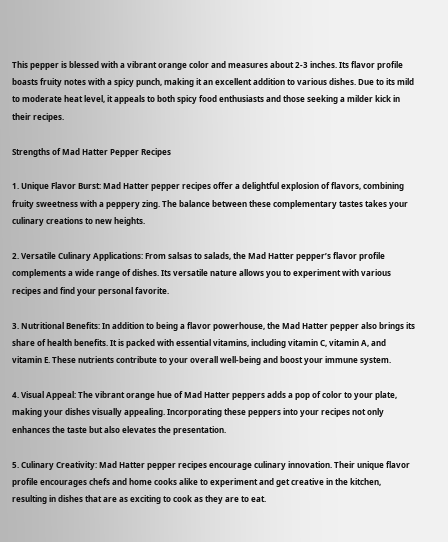This pepper is blessed with a vibrant orange color and measures about 2-3 inches. Its flavor profile boasts fruity notes with a spicy punch, making it an excellent addition to various dishes. Due to its mild to moderate heat level, it appeals to both spicy food enthusiasts and those seeking a milder kick in their recipes.

Strengths of Mad Hatter Pepper Recipes

1. Unique Flavor Burst: Mad Hatter pepper recipes offer a delightful explosion of flavors, combining fruity sweetness with a peppery zing. The balance between these complementary tastes takes your culinary creations to new heights.

2. Versatile Culinary Applications: From salsas to salads, the Mad Hatter pepper’s flavor profile complements a wide range of dishes. Its versatile nature allows you to experiment with various recipes and find your personal favorite.

3. Nutritional Benefits: In addition to being a flavor powerhouse, the Mad Hatter pepper also brings its share of health benefits. It is packed with essential vitamins, including vitamin C, vitamin A, and vitamin E. These nutrients contribute to your overall well-being and boost your immune system.

4. Visual Appeal: The vibrant orange hue of Mad Hatter peppers adds a pop of color to your plate, making your dishes visually appealing. Incorporating these peppers into your recipes not only enhances the taste but also elevates the presentation.

5. Culinary Creativity: Mad Hatter pepper recipes encourage culinary innovation. Their unique flavor profile encourages chefs and home cooks alike to experiment and get creative in the kitchen, resulting in dishes that are as exciting to cook as they are to eat.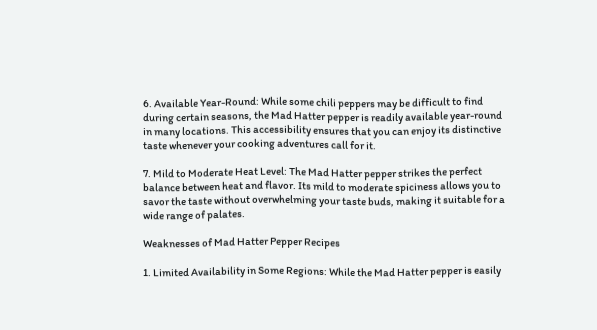6. Available Year-Round: While some chili peppers may be difficult to find during certain seasons, the Mad Hatter pepper is readily available year-round in many locations. This accessibility ensures that you can enjoy its distinctive taste whenever your cooking adventures call for it.

7. Mild to Moderate Heat Level: The Mad Hatter pepper strikes the perfect balance between heat and flavor. Its mild to moderate spiciness allows you to savor the taste without overwhelming your taste buds, making it suitable for a wide range of palates.

Weaknesses of Mad Hatter Pepper Recipes

1. Limited Availability in Some Regions: While the Mad Hatter pepper is easily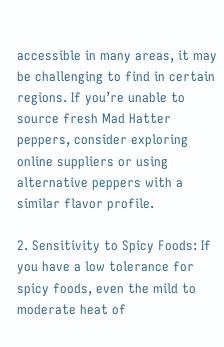accessible in many areas, it may be challenging to find in certain regions. If you’re unable to source fresh Mad Hatter peppers, consider exploring online suppliers or using alternative peppers with a similar flavor profile.

2. Sensitivity to Spicy Foods: If you have a low tolerance for spicy foods, even the mild to moderate heat of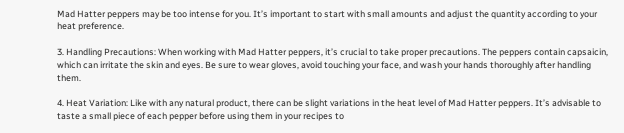Mad Hatter peppers may be too intense for you. It’s important to start with small amounts and adjust the quantity according to your heat preference.

3. Handling Precautions: When working with Mad Hatter peppers, it’s crucial to take proper precautions. The peppers contain capsaicin, which can irritate the skin and eyes. Be sure to wear gloves, avoid touching your face, and wash your hands thoroughly after handling them.

4. Heat Variation: Like with any natural product, there can be slight variations in the heat level of Mad Hatter peppers. It’s advisable to taste a small piece of each pepper before using them in your recipes to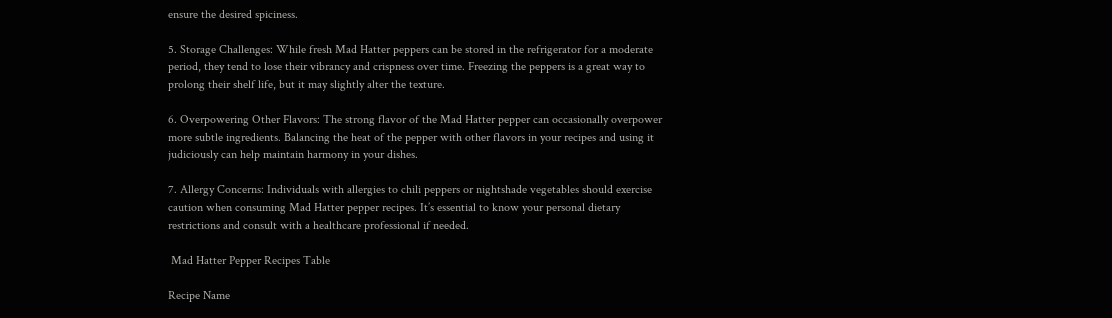ensure the desired spiciness.

5. Storage Challenges: While fresh Mad Hatter peppers can be stored in the refrigerator for a moderate period, they tend to lose their vibrancy and crispness over time. Freezing the peppers is a great way to prolong their shelf life, but it may slightly alter the texture.

6. Overpowering Other Flavors: The strong flavor of the Mad Hatter pepper can occasionally overpower more subtle ingredients. Balancing the heat of the pepper with other flavors in your recipes and using it judiciously can help maintain harmony in your dishes.

7. Allergy Concerns: Individuals with allergies to chili peppers or nightshade vegetables should exercise caution when consuming Mad Hatter pepper recipes. It’s essential to know your personal dietary restrictions and consult with a healthcare professional if needed.

 Mad Hatter Pepper Recipes Table

Recipe Name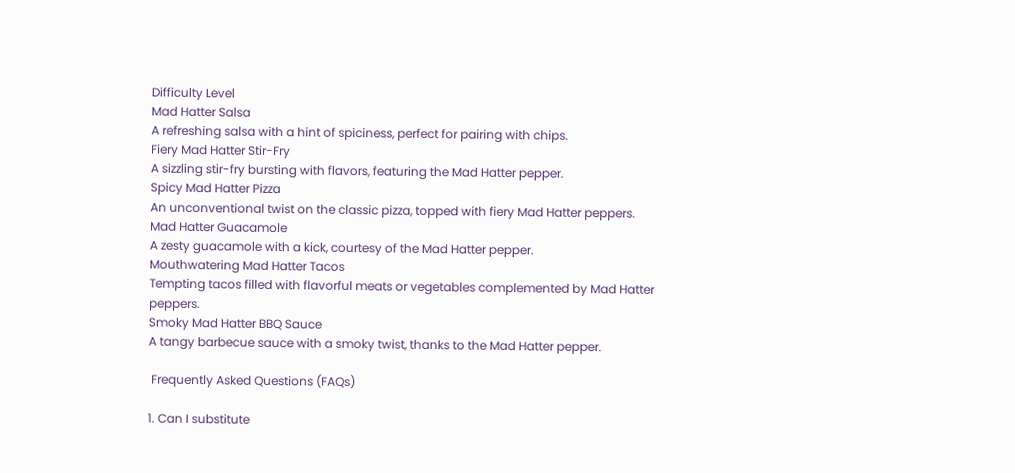Difficulty Level
Mad Hatter Salsa
A refreshing salsa with a hint of spiciness, perfect for pairing with chips.
Fiery Mad Hatter Stir-Fry
A sizzling stir-fry bursting with flavors, featuring the Mad Hatter pepper.
Spicy Mad Hatter Pizza
An unconventional twist on the classic pizza, topped with fiery Mad Hatter peppers.
Mad Hatter Guacamole
A zesty guacamole with a kick, courtesy of the Mad Hatter pepper.
Mouthwatering Mad Hatter Tacos
Tempting tacos filled with flavorful meats or vegetables complemented by Mad Hatter peppers.
Smoky Mad Hatter BBQ Sauce
A tangy barbecue sauce with a smoky twist, thanks to the Mad Hatter pepper.

 Frequently Asked Questions (FAQs)

1. Can I substitute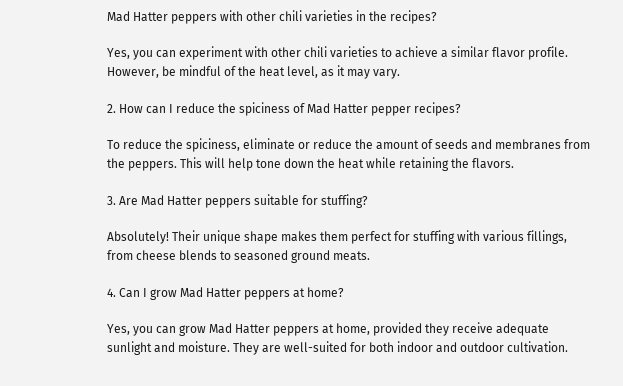Mad Hatter peppers with other chili varieties in the recipes?

Yes, you can experiment with other chili varieties to achieve a similar flavor profile. However, be mindful of the heat level, as it may vary.

2. How can I reduce the spiciness of Mad Hatter pepper recipes?

To reduce the spiciness, eliminate or reduce the amount of seeds and membranes from the peppers. This will help tone down the heat while retaining the flavors.

3. Are Mad Hatter peppers suitable for stuffing?

Absolutely! Their unique shape makes them perfect for stuffing with various fillings, from cheese blends to seasoned ground meats.

4. Can I grow Mad Hatter peppers at home?

Yes, you can grow Mad Hatter peppers at home, provided they receive adequate sunlight and moisture. They are well-suited for both indoor and outdoor cultivation.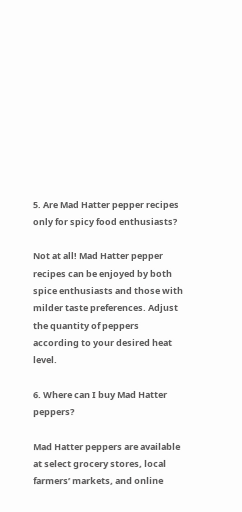5. Are Mad Hatter pepper recipes only for spicy food enthusiasts?

Not at all! Mad Hatter pepper recipes can be enjoyed by both spice enthusiasts and those with milder taste preferences. Adjust the quantity of peppers according to your desired heat level.

6. Where can I buy Mad Hatter peppers?

Mad Hatter peppers are available at select grocery stores, local farmers’ markets, and online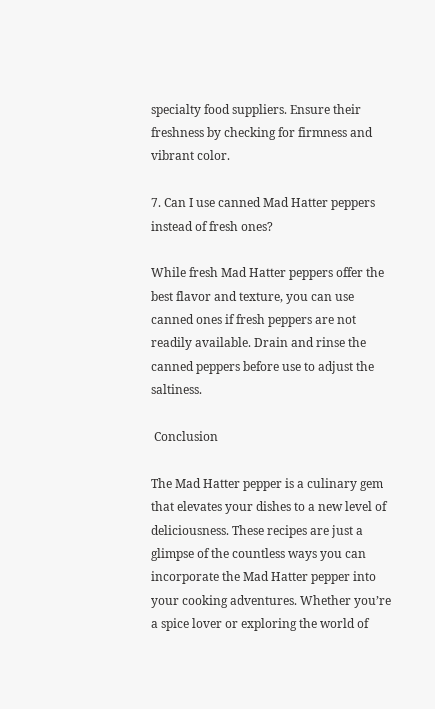specialty food suppliers. Ensure their freshness by checking for firmness and vibrant color.

7. Can I use canned Mad Hatter peppers instead of fresh ones?

While fresh Mad Hatter peppers offer the best flavor and texture, you can use canned ones if fresh peppers are not readily available. Drain and rinse the canned peppers before use to adjust the saltiness.

 Conclusion

The Mad Hatter pepper is a culinary gem that elevates your dishes to a new level of deliciousness. These recipes are just a glimpse of the countless ways you can incorporate the Mad Hatter pepper into your cooking adventures. Whether you’re a spice lover or exploring the world of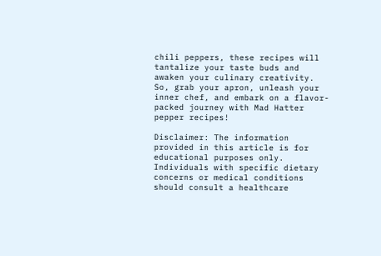chili peppers, these recipes will tantalize your taste buds and awaken your culinary creativity. So, grab your apron, unleash your inner chef, and embark on a flavor-packed journey with Mad Hatter pepper recipes!

Disclaimer: The information provided in this article is for educational purposes only. Individuals with specific dietary concerns or medical conditions should consult a healthcare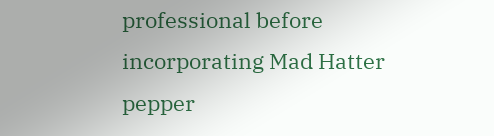professional before incorporating Mad Hatter pepper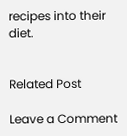recipes into their diet.


Related Post

Leave a Comment